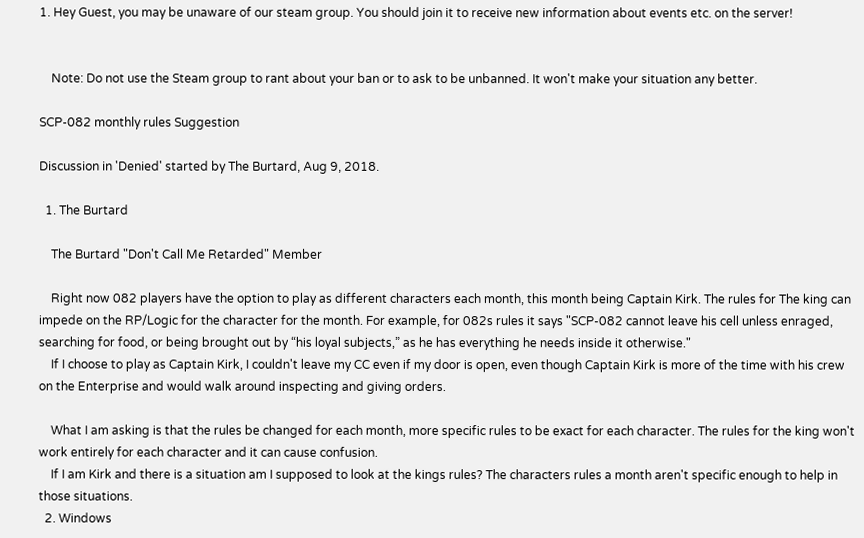1. Hey Guest, you may be unaware of our steam group. You should join it to receive new information about events etc. on the server!


    Note: Do not use the Steam group to rant about your ban or to ask to be unbanned. It won't make your situation any better.

SCP-082 monthly rules Suggestion

Discussion in 'Denied' started by The Burtard, Aug 9, 2018.

  1. The Burtard

    The Burtard "Don't Call Me Retarded" Member

    Right now 082 players have the option to play as different characters each month, this month being Captain Kirk. The rules for The king can impede on the RP/Logic for the character for the month. For example, for 082s rules it says "SCP-082 cannot leave his cell unless enraged, searching for food, or being brought out by “his loyal subjects,” as he has everything he needs inside it otherwise."
    If I choose to play as Captain Kirk, I couldn't leave my CC even if my door is open, even though Captain Kirk is more of the time with his crew on the Enterprise and would walk around inspecting and giving orders.

    What I am asking is that the rules be changed for each month, more specific rules to be exact for each character. The rules for the king won't work entirely for each character and it can cause confusion.
    If I am Kirk and there is a situation am I supposed to look at the kings rules? The characters rules a month aren't specific enough to help in those situations.
  2. Windows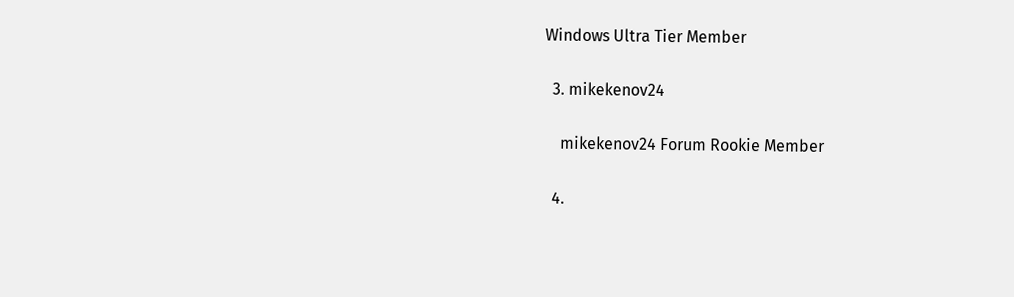Windows Ultra Tier Member

  3. mikekenov24

    mikekenov24 Forum Rookie Member

  4.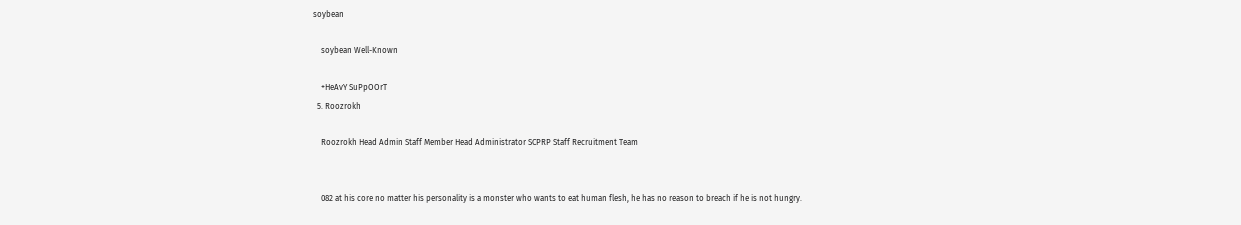soybean

    soybean Well-Known

    +HeAvY SuPpOOrT
  5. Roozrokh

    Roozrokh Head Admin Staff Member Head Administrator SCPRP Staff Recruitment Team


    082 at his core no matter his personality is a monster who wants to eat human flesh, he has no reason to breach if he is not hungry.